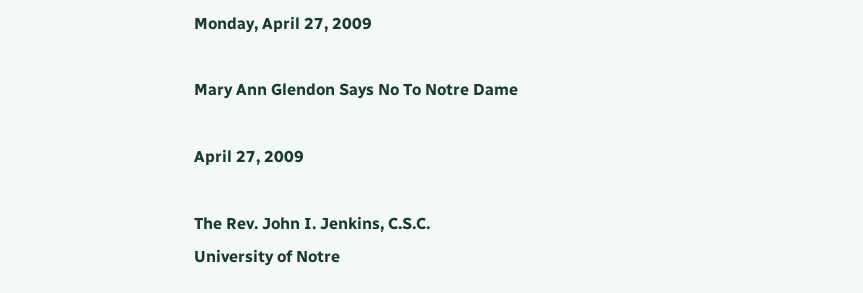Monday, April 27, 2009

Mary Ann Glendon Says No To Notre Dame

April 27, 2009

The Rev. John I. Jenkins, C.S.C.
University of Notre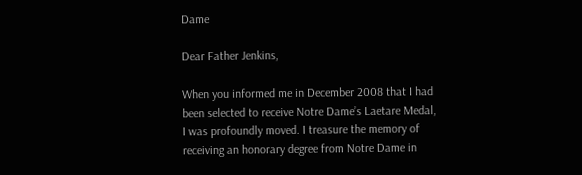Dame

Dear Father Jenkins,

When you informed me in December 2008 that I had been selected to receive Notre Dame’s Laetare Medal, I was profoundly moved. I treasure the memory of receiving an honorary degree from Notre Dame in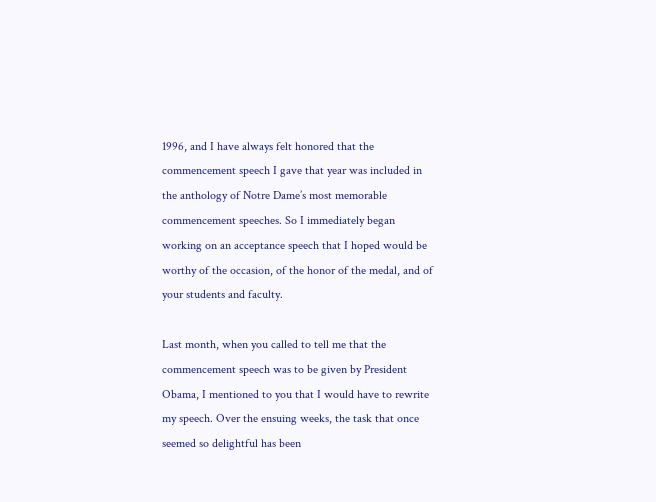1996, and I have always felt honored that the commencement speech I gave that year was included in the anthology of Notre Dame’s most memorable commencement speeches. So I immediately began working on an acceptance speech that I hoped would be worthy of the occasion, of the honor of the medal, and of your students and faculty.

Last month, when you called to tell me that the commencement speech was to be given by President Obama, I mentioned to you that I would have to rewrite my speech. Over the ensuing weeks, the task that once seemed so delightful has been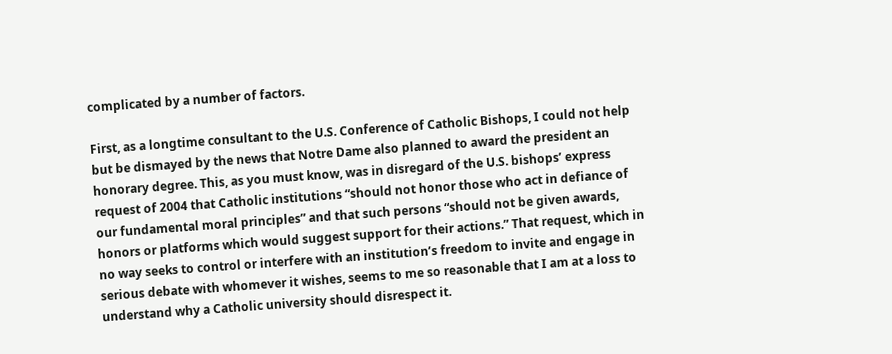complicated by a number of factors.

First, as a longtime consultant to the U.S. Conference of Catholic Bishops, I could not help but be dismayed by the news that Notre Dame also planned to award the president an honorary degree. This, as you must know, was in disregard of the U.S. bishops’ express request of 2004 that Catholic institutions “should not honor those who act in defiance of our fundamental moral principles” and that such persons “should not be given awards, honors or platforms which would suggest support for their actions.” That request, which in no way seeks to control or interfere with an institution’s freedom to invite and engage in serious debate with whomever it wishes, seems to me so reasonable that I am at a loss to understand why a Catholic university should disrespect it.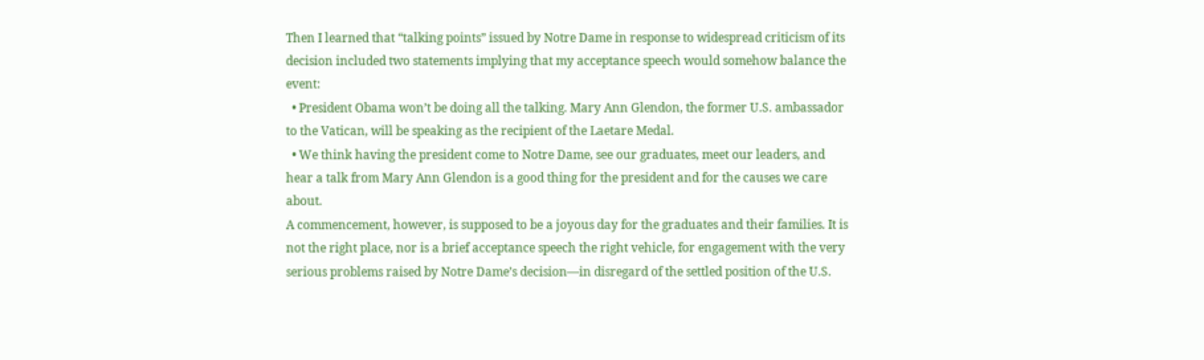Then I learned that “talking points” issued by Notre Dame in response to widespread criticism of its decision included two statements implying that my acceptance speech would somehow balance the event:
  • President Obama won’t be doing all the talking. Mary Ann Glendon, the former U.S. ambassador to the Vatican, will be speaking as the recipient of the Laetare Medal.
  • We think having the president come to Notre Dame, see our graduates, meet our leaders, and hear a talk from Mary Ann Glendon is a good thing for the president and for the causes we care about.
A commencement, however, is supposed to be a joyous day for the graduates and their families. It is not the right place, nor is a brief acceptance speech the right vehicle, for engagement with the very serious problems raised by Notre Dame’s decision—in disregard of the settled position of the U.S.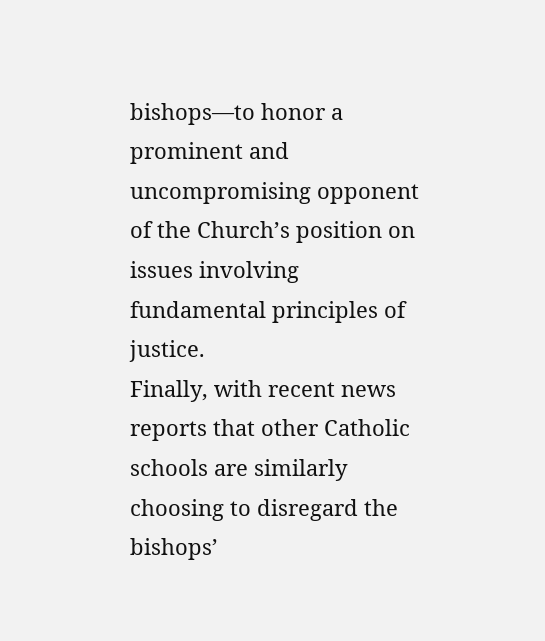bishops—to honor a prominent and uncompromising opponent of the Church’s position on issues involving fundamental principles of justice.
Finally, with recent news reports that other Catholic schools are similarly choosing to disregard the bishops’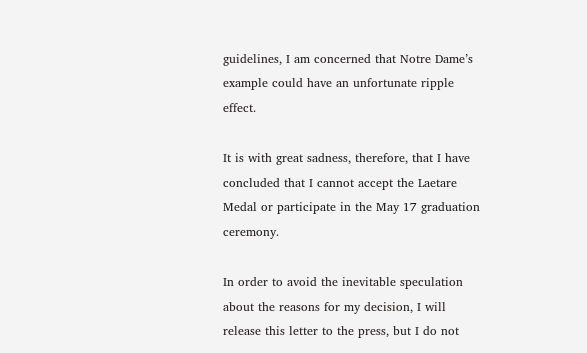guidelines, I am concerned that Notre Dame’s example could have an unfortunate ripple effect.

It is with great sadness, therefore, that I have concluded that I cannot accept the Laetare Medal or participate in the May 17 graduation ceremony.

In order to avoid the inevitable speculation about the reasons for my decision, I will release this letter to the press, but I do not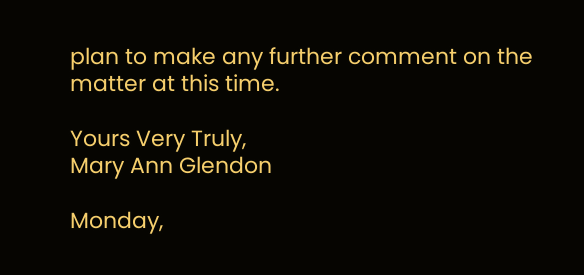plan to make any further comment on the matter at this time.

Yours Very Truly,
Mary Ann Glendon

Monday,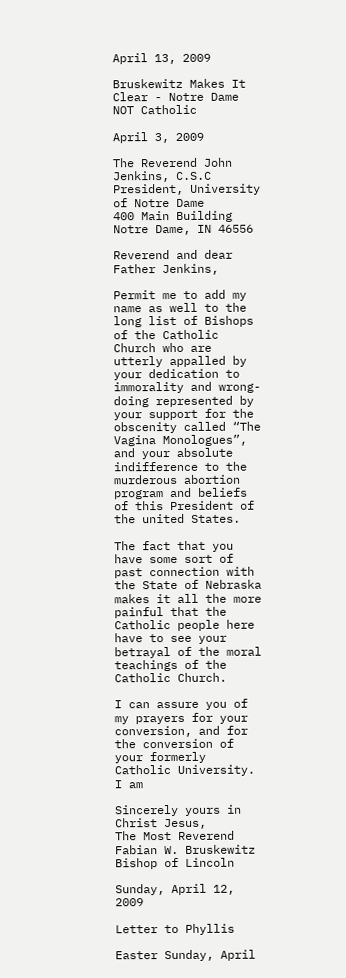April 13, 2009

Bruskewitz Makes It Clear - Notre Dame NOT Catholic

April 3, 2009

The Reverend John Jenkins, C.S.C
President, University of Notre Dame
400 Main Building
Notre Dame, IN 46556

Reverend and dear Father Jenkins,

Permit me to add my name as well to the long list of Bishops of the Catholic Church who are utterly appalled by your dedication to immorality and wrong-doing represented by your support for the obscenity called “The Vagina Monologues”, and your absolute indifference to the murderous abortion program and beliefs of this President of the united States.

The fact that you have some sort of past connection with the State of Nebraska makes it all the more painful that the Catholic people here have to see your betrayal of the moral teachings of the Catholic Church.

I can assure you of my prayers for your conversion, and for the conversion of your formerly Catholic University. I am

Sincerely yours in Christ Jesus,
The Most Reverend Fabian W. Bruskewitz
Bishop of Lincoln

Sunday, April 12, 2009

Letter to Phyllis

Easter Sunday, April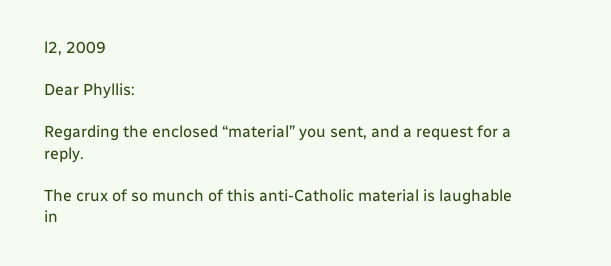l2, 2009

Dear Phyllis:

Regarding the enclosed “material” you sent, and a request for a reply.

The crux of so munch of this anti-Catholic material is laughable in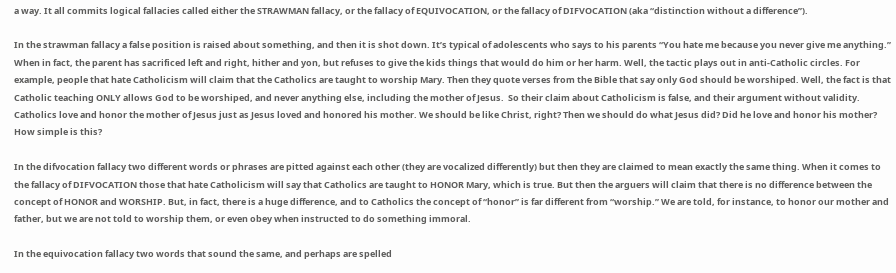a way. It all commits logical fallacies called either the STRAWMAN fallacy, or the fallacy of EQUIVOCATION, or the fallacy of DIFVOCATION (aka “distinction without a difference”).

In the strawman fallacy a false position is raised about something, and then it is shot down. It’s typical of adolescents who says to his parents “You hate me because you never give me anything.” When in fact, the parent has sacrificed left and right, hither and yon, but refuses to give the kids things that would do him or her harm. Well, the tactic plays out in anti-Catholic circles. For example, people that hate Catholicism will claim that the Catholics are taught to worship Mary. Then they quote verses from the Bible that say only God should be worshiped. Well, the fact is that Catholic teaching ONLY allows God to be worshiped, and never anything else, including the mother of Jesus.  So their claim about Catholicism is false, and their argument without validity. Catholics love and honor the mother of Jesus just as Jesus loved and honored his mother. We should be like Christ, right? Then we should do what Jesus did? Did he love and honor his mother?  How simple is this?

In the difvocation fallacy two different words or phrases are pitted against each other (they are vocalized differently) but then they are claimed to mean exactly the same thing. When it comes to the fallacy of DIFVOCATION those that hate Catholicism will say that Catholics are taught to HONOR Mary, which is true. But then the arguers will claim that there is no difference between the concept of HONOR and WORSHIP. But, in fact, there is a huge difference, and to Catholics the concept of “honor” is far different from “worship.” We are told, for instance, to honor our mother and father, but we are not told to worship them, or even obey when instructed to do something immoral.

In the equivocation fallacy two words that sound the same, and perhaps are spelled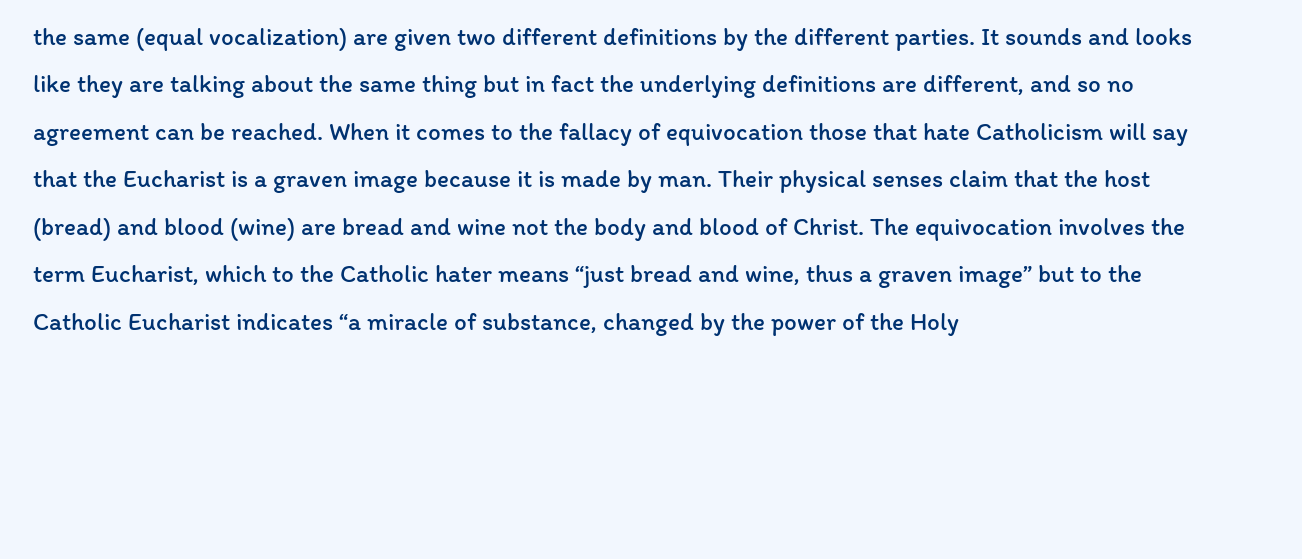the same (equal vocalization) are given two different definitions by the different parties. It sounds and looks like they are talking about the same thing but in fact the underlying definitions are different, and so no agreement can be reached. When it comes to the fallacy of equivocation those that hate Catholicism will say that the Eucharist is a graven image because it is made by man. Their physical senses claim that the host (bread) and blood (wine) are bread and wine not the body and blood of Christ. The equivocation involves the term Eucharist, which to the Catholic hater means “just bread and wine, thus a graven image” but to the Catholic Eucharist indicates “a miracle of substance, changed by the power of the Holy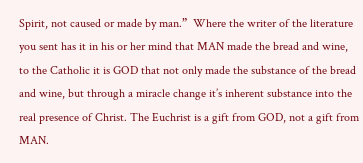Spirit, not caused or made by man.”  Where the writer of the literature you sent has it in his or her mind that MAN made the bread and wine, to the Catholic it is GOD that not only made the substance of the bread and wine, but through a miracle change it’s inherent substance into the real presence of Christ. The Euchrist is a gift from GOD, not a gift from MAN.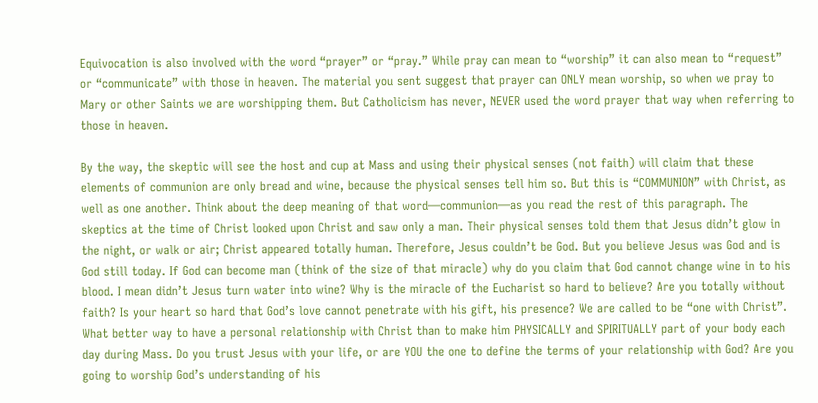Equivocation is also involved with the word “prayer” or “pray.” While pray can mean to “worship” it can also mean to “request” or “communicate” with those in heaven. The material you sent suggest that prayer can ONLY mean worship, so when we pray to Mary or other Saints we are worshipping them. But Catholicism has never, NEVER used the word prayer that way when referring to those in heaven.

By the way, the skeptic will see the host and cup at Mass and using their physical senses (not faith) will claim that these elements of communion are only bread and wine, because the physical senses tell him so. But this is “COMMUNION” with Christ, as well as one another. Think about the deep meaning of that word—communion—as you read the rest of this paragraph. The skeptics at the time of Christ looked upon Christ and saw only a man. Their physical senses told them that Jesus didn’t glow in the night, or walk or air; Christ appeared totally human. Therefore, Jesus couldn’t be God. But you believe Jesus was God and is God still today. If God can become man (think of the size of that miracle) why do you claim that God cannot change wine in to his blood. I mean didn’t Jesus turn water into wine? Why is the miracle of the Eucharist so hard to believe? Are you totally without faith? Is your heart so hard that God’s love cannot penetrate with his gift, his presence? We are called to be “one with Christ”. What better way to have a personal relationship with Christ than to make him PHYSICALLY and SPIRITUALLY part of your body each day during Mass. Do you trust Jesus with your life, or are YOU the one to define the terms of your relationship with God? Are you going to worship God’s understanding of his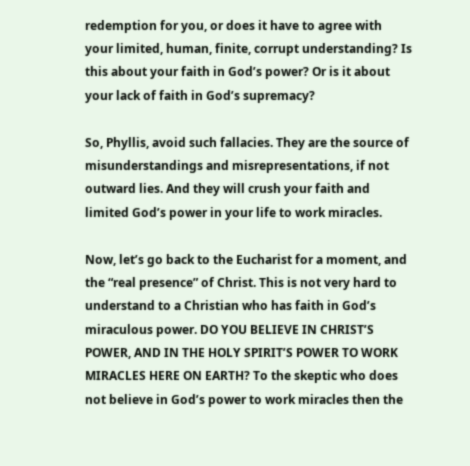redemption for you, or does it have to agree with your limited, human, finite, corrupt understanding? Is this about your faith in God’s power? Or is it about your lack of faith in God’s supremacy?

So, Phyllis, avoid such fallacies. They are the source of misunderstandings and misrepresentations, if not outward lies. And they will crush your faith and limited God’s power in your life to work miracles.

Now, let’s go back to the Eucharist for a moment, and the “real presence” of Christ. This is not very hard to understand to a Christian who has faith in God’s miraculous power. DO YOU BELIEVE IN CHRIST’S POWER, AND IN THE HOLY SPIRIT’S POWER TO WORK MIRACLES HERE ON EARTH? To the skeptic who does not believe in God’s power to work miracles then the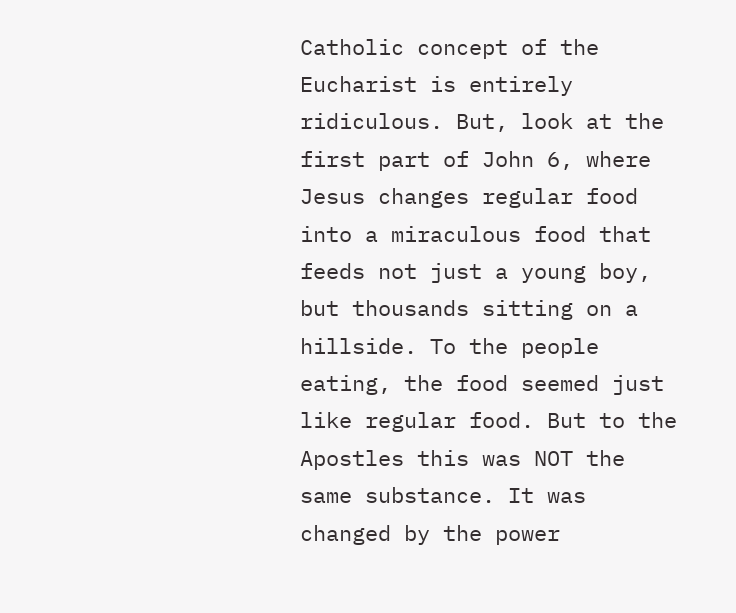Catholic concept of the Eucharist is entirely ridiculous. But, look at the first part of John 6, where Jesus changes regular food into a miraculous food that feeds not just a young boy, but thousands sitting on a hillside. To the people eating, the food seemed just like regular food. But to the Apostles this was NOT the same substance. It was changed by the power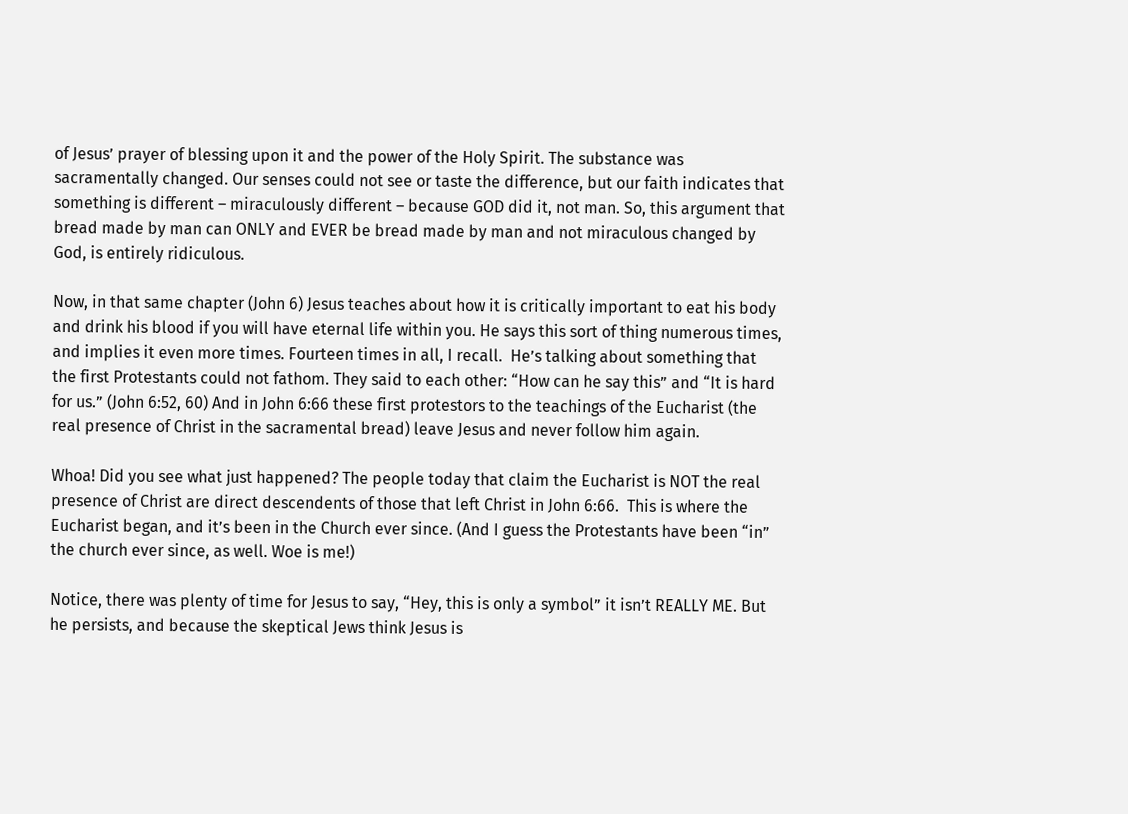of Jesus’ prayer of blessing upon it and the power of the Holy Spirit. The substance was sacramentally changed. Our senses could not see or taste the difference, but our faith indicates that something is different – miraculously different – because GOD did it, not man. So, this argument that bread made by man can ONLY and EVER be bread made by man and not miraculous changed by God, is entirely ridiculous.

Now, in that same chapter (John 6) Jesus teaches about how it is critically important to eat his body and drink his blood if you will have eternal life within you. He says this sort of thing numerous times, and implies it even more times. Fourteen times in all, I recall.  He’s talking about something that the first Protestants could not fathom. They said to each other: “How can he say this” and “It is hard for us.” (John 6:52, 60) And in John 6:66 these first protestors to the teachings of the Eucharist (the real presence of Christ in the sacramental bread) leave Jesus and never follow him again.

Whoa! Did you see what just happened? The people today that claim the Eucharist is NOT the real presence of Christ are direct descendents of those that left Christ in John 6:66.  This is where the Eucharist began, and it’s been in the Church ever since. (And I guess the Protestants have been “in” the church ever since, as well. Woe is me!)

Notice, there was plenty of time for Jesus to say, “Hey, this is only a symbol” it isn’t REALLY ME. But he persists, and because the skeptical Jews think Jesus is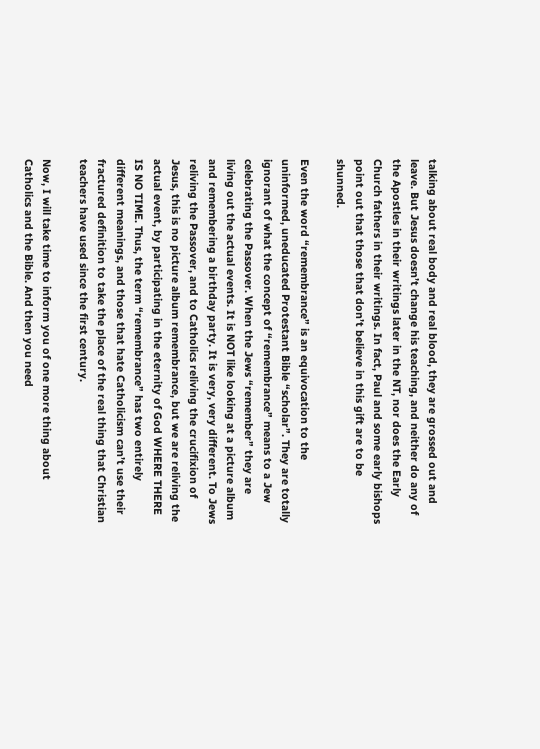talking about real body and real blood, they are grossed out and leave. But Jesus doesn’t change his teaching, and neither do any of the Apostles in their writings later in the NT, nor does the Early Church fathers in their writings. In fact, Paul and some early bishops point out that those that don’t believe in this gift are to be shunned.

Even the word “remembrance” is an equivocation to the uninformed, uneducated Protestant Bible “scholar”. They are totally ignorant of what the concept of “remembrance” means to a Jew celebrating the Passover. When the Jews “remember” they are living out the actual events. It is NOT like looking at a picture album and remembering a birthday party. It is very, very different. To Jews reliving the Passover, and to Catholics reliving the crucifixion of Jesus, this is no picture album remembrance, but we are reliving the actual event, by participating in the eternity of God WHERE THERE IS NO TIME. Thus, the term “remembrance” has two entirely different meanings, and those that hate Catholicism can’t use their fractured definition to take the place of the real thing that Christian teachers have used since the first century.

Now, I will take time to inform you of one more thing about Catholics and the Bible. And then you need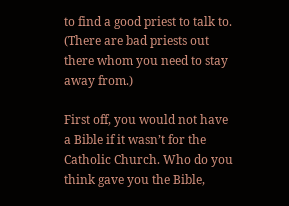to find a good priest to talk to. (There are bad priests out there whom you need to stay away from.)

First off, you would not have a Bible if it wasn’t for the Catholic Church. Who do you think gave you the Bible,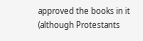approved the books in it (although Protestants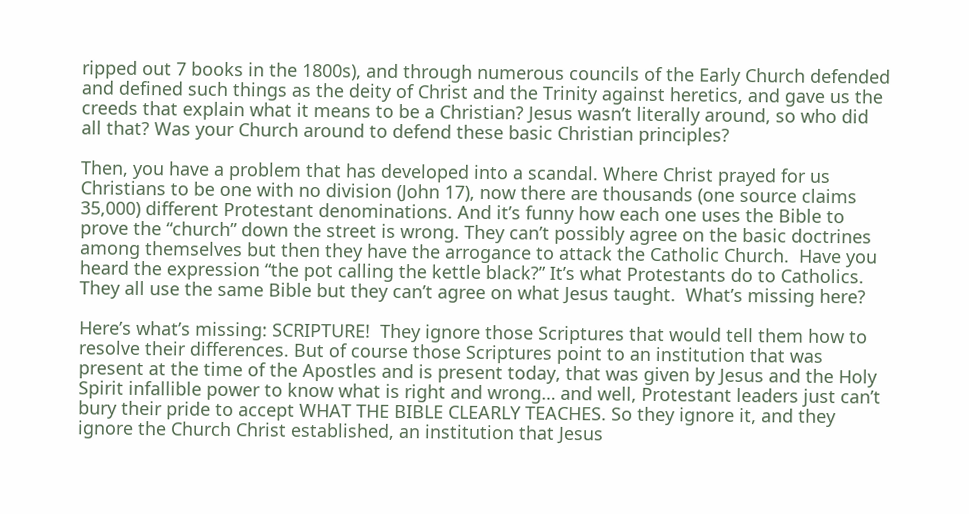ripped out 7 books in the 1800s), and through numerous councils of the Early Church defended and defined such things as the deity of Christ and the Trinity against heretics, and gave us the creeds that explain what it means to be a Christian? Jesus wasn’t literally around, so who did all that? Was your Church around to defend these basic Christian principles?

Then, you have a problem that has developed into a scandal. Where Christ prayed for us Christians to be one with no division (John 17), now there are thousands (one source claims 35,000) different Protestant denominations. And it’s funny how each one uses the Bible to prove the “church” down the street is wrong. They can’t possibly agree on the basic doctrines among themselves but then they have the arrogance to attack the Catholic Church.  Have you heard the expression “the pot calling the kettle black?” It’s what Protestants do to Catholics.   They all use the same Bible but they can’t agree on what Jesus taught.  What’s missing here?

Here’s what’s missing: SCRIPTURE!  They ignore those Scriptures that would tell them how to resolve their differences. But of course those Scriptures point to an institution that was present at the time of the Apostles and is present today, that was given by Jesus and the Holy Spirit infallible power to know what is right and wrong… and well, Protestant leaders just can’t bury their pride to accept WHAT THE BIBLE CLEARLY TEACHES. So they ignore it, and they ignore the Church Christ established, an institution that Jesus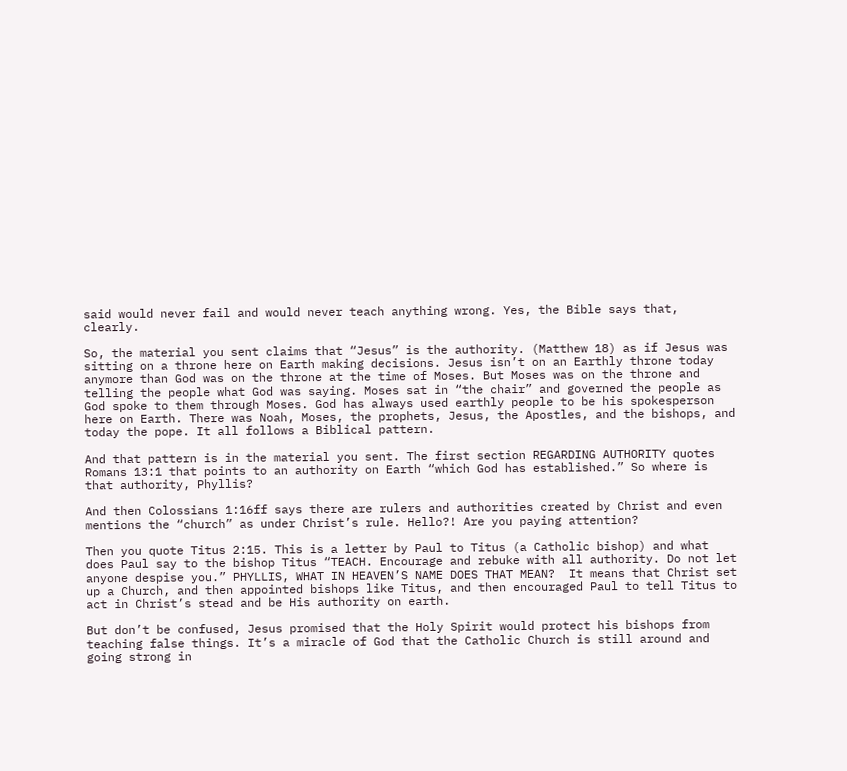said would never fail and would never teach anything wrong. Yes, the Bible says that, clearly.

So, the material you sent claims that “Jesus” is the authority. (Matthew 18) as if Jesus was sitting on a throne here on Earth making decisions. Jesus isn’t on an Earthly throne today anymore than God was on the throne at the time of Moses. But Moses was on the throne and telling the people what God was saying. Moses sat in “the chair” and governed the people as God spoke to them through Moses. God has always used earthly people to be his spokesperson here on Earth. There was Noah, Moses, the prophets, Jesus, the Apostles, and the bishops, and today the pope. It all follows a Biblical pattern.

And that pattern is in the material you sent. The first section REGARDING AUTHORITY quotes Romans 13:1 that points to an authority on Earth “which God has established.” So where is that authority, Phyllis?

And then Colossians 1:16ff says there are rulers and authorities created by Christ and even mentions the “church” as under Christ’s rule. Hello?! Are you paying attention?

Then you quote Titus 2:15. This is a letter by Paul to Titus (a Catholic bishop) and what does Paul say to the bishop Titus “TEACH. Encourage and rebuke with all authority. Do not let anyone despise you.” PHYLLIS, WHAT IN HEAVEN’S NAME DOES THAT MEAN?  It means that Christ set up a Church, and then appointed bishops like Titus, and then encouraged Paul to tell Titus to act in Christ’s stead and be His authority on earth.

But don’t be confused, Jesus promised that the Holy Spirit would protect his bishops from teaching false things. It’s a miracle of God that the Catholic Church is still around and going strong in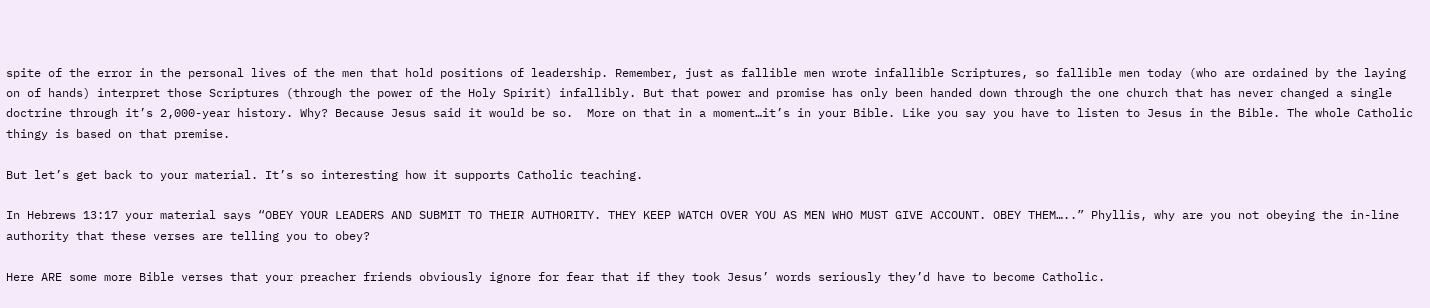spite of the error in the personal lives of the men that hold positions of leadership. Remember, just as fallible men wrote infallible Scriptures, so fallible men today (who are ordained by the laying on of hands) interpret those Scriptures (through the power of the Holy Spirit) infallibly. But that power and promise has only been handed down through the one church that has never changed a single doctrine through it’s 2,000-year history. Why? Because Jesus said it would be so.  More on that in a moment…it’s in your Bible. Like you say you have to listen to Jesus in the Bible. The whole Catholic thingy is based on that premise.

But let’s get back to your material. It’s so interesting how it supports Catholic teaching.

In Hebrews 13:17 your material says “OBEY YOUR LEADERS AND SUBMIT TO THEIR AUTHORITY. THEY KEEP WATCH OVER YOU AS MEN WHO MUST GIVE ACCOUNT. OBEY THEM…..” Phyllis, why are you not obeying the in-line authority that these verses are telling you to obey?

Here ARE some more Bible verses that your preacher friends obviously ignore for fear that if they took Jesus’ words seriously they’d have to become Catholic.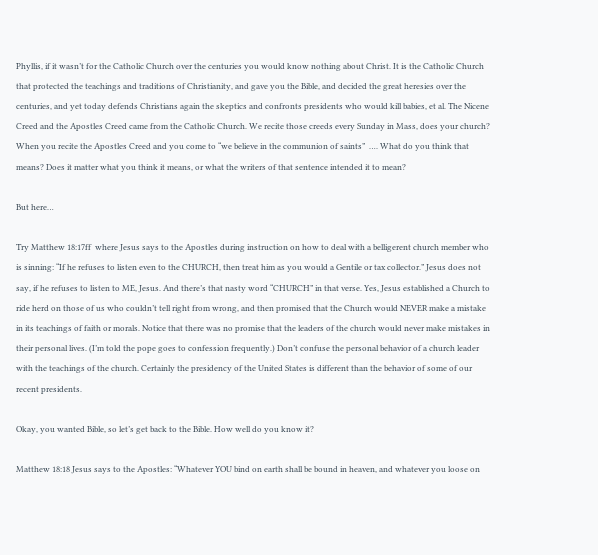Phyllis, if it wasn’t for the Catholic Church over the centuries you would know nothing about Christ. It is the Catholic Church that protected the teachings and traditions of Christianity, and gave you the Bible, and decided the great heresies over the centuries, and yet today defends Christians again the skeptics and confronts presidents who would kill babies, et al. The Nicene Creed and the Apostles Creed came from the Catholic Church. We recite those creeds every Sunday in Mass, does your church?  When you recite the Apostles Creed and you come to “we believe in the communion of saints”  …. What do you think that means? Does it matter what you think it means, or what the writers of that sentence intended it to mean?

But here…

Try Matthew 18:17ff  where Jesus says to the Apostles during instruction on how to deal with a belligerent church member who is sinning: “If he refuses to listen even to the CHURCH, then treat him as you would a Gentile or tax collector.” Jesus does not say, if he refuses to listen to ME, Jesus. And there’s that nasty word “CHURCH” in that verse. Yes, Jesus established a Church to ride herd on those of us who couldn’t tell right from wrong, and then promised that the Church would NEVER make a mistake in its teachings of faith or morals. Notice that there was no promise that the leaders of the church would never make mistakes in their personal lives. (I’m told the pope goes to confession frequently.) Don’t confuse the personal behavior of a church leader with the teachings of the church. Certainly the presidency of the United States is different than the behavior of some of our recent presidents.

Okay, you wanted Bible, so let’s get back to the Bible. How well do you know it?

Matthew 18:18 Jesus says to the Apostles: “Whatever YOU bind on earth shall be bound in heaven, and whatever you loose on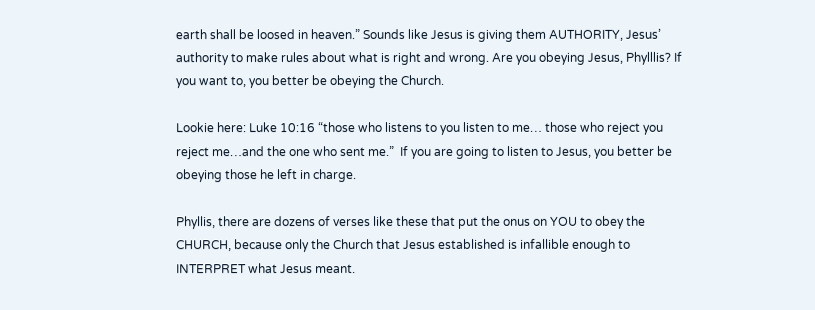earth shall be loosed in heaven.” Sounds like Jesus is giving them AUTHORITY, Jesus’ authority to make rules about what is right and wrong. Are you obeying Jesus, Phylllis? If you want to, you better be obeying the Church.

Lookie here: Luke 10:16 “those who listens to you listen to me… those who reject you reject me…and the one who sent me.”  If you are going to listen to Jesus, you better be obeying those he left in charge.

Phyllis, there are dozens of verses like these that put the onus on YOU to obey the CHURCH, because only the Church that Jesus established is infallible enough to INTERPRET what Jesus meant.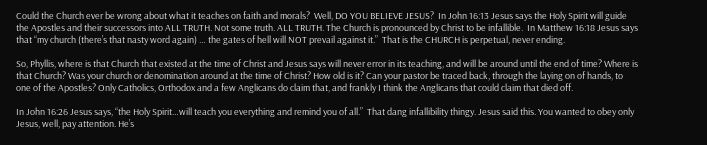Could the Church ever be wrong about what it teaches on faith and morals?  Well, DO YOU BELIEVE JESUS?  In John 16:13 Jesus says the Holy Spirit will guide the Apostles and their successors into ALL TRUTH. Not some truth. ALL TRUTH. The Church is pronounced by Christ to be infallible.  In Matthew 16:18 Jesus says that “my church (there’s that nasty word again) … the gates of hell will NOT prevail against it.”  That is the CHURCH is perpetual, never ending.

So, Phyllis, where is that Church that existed at the time of Christ and Jesus says will never error in its teaching, and will be around until the end of time? Where is that Church? Was your church or denomination around at the time of Christ? How old is it? Can your pastor be traced back, through the laying on of hands, to one of the Apostles? Only Catholics, Orthodox and a few Anglicans do claim that, and frankly I think the Anglicans that could claim that died off.

In John 16:26 Jesus says, “the Holy Spirit…will teach you everything and remind you of all.”  That dang infallibility thingy. Jesus said this. You wanted to obey only Jesus, well, pay attention. He’s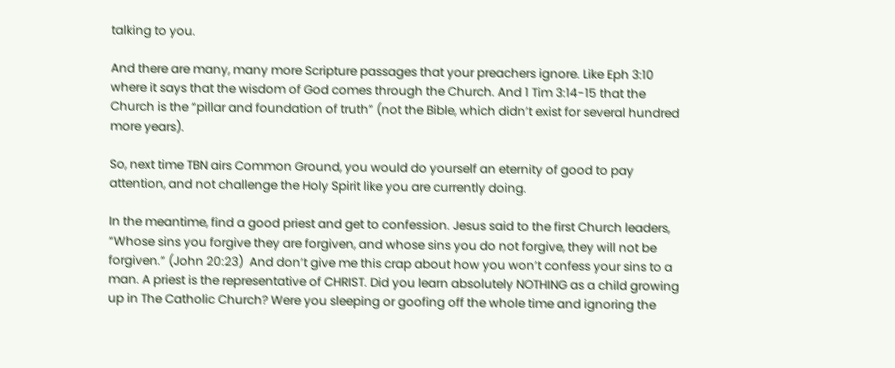talking to you.

And there are many, many more Scripture passages that your preachers ignore. Like Eph 3:10 where it says that the wisdom of God comes through the Church. And 1 Tim 3:14-15 that the Church is the “pillar and foundation of truth” (not the Bible, which didn’t exist for several hundred more years).

So, next time TBN airs Common Ground, you would do yourself an eternity of good to pay attention, and not challenge the Holy Spirit like you are currently doing.

In the meantime, find a good priest and get to confession. Jesus said to the first Church leaders, “Whose sins you forgive they are forgiven, and whose sins you do not forgive, they will not be forgiven.” (John 20:23)  And don’t give me this crap about how you won’t confess your sins to a man. A priest is the representative of CHRIST. Did you learn absolutely NOTHING as a child growing up in The Catholic Church? Were you sleeping or goofing off the whole time and ignoring the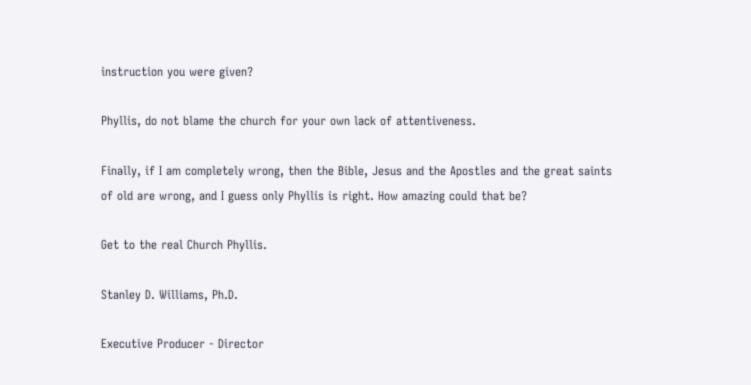instruction you were given?

Phyllis, do not blame the church for your own lack of attentiveness.

Finally, if I am completely wrong, then the Bible, Jesus and the Apostles and the great saints of old are wrong, and I guess only Phyllis is right. How amazing could that be?

Get to the real Church Phyllis.

Stanley D. Williams, Ph.D.

Executive Producer - Director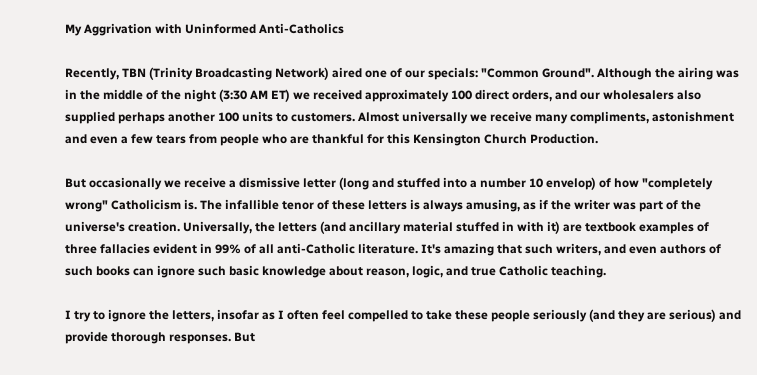My Aggrivation with Uninformed Anti-Catholics

Recently, TBN (Trinity Broadcasting Network) aired one of our specials: "Common Ground". Although the airing was in the middle of the night (3:30 AM ET) we received approximately 100 direct orders, and our wholesalers also supplied perhaps another 100 units to customers. Almost universally we receive many compliments, astonishment and even a few tears from people who are thankful for this Kensington Church Production.

But occasionally we receive a dismissive letter (long and stuffed into a number 10 envelop) of how "completely wrong" Catholicism is. The infallible tenor of these letters is always amusing, as if the writer was part of the universe's creation. Universally, the letters (and ancillary material stuffed in with it) are textbook examples of three fallacies evident in 99% of all anti-Catholic literature. It's amazing that such writers, and even authors of such books can ignore such basic knowledge about reason, logic, and true Catholic teaching.

I try to ignore the letters, insofar as I often feel compelled to take these people seriously (and they are serious) and provide thorough responses. But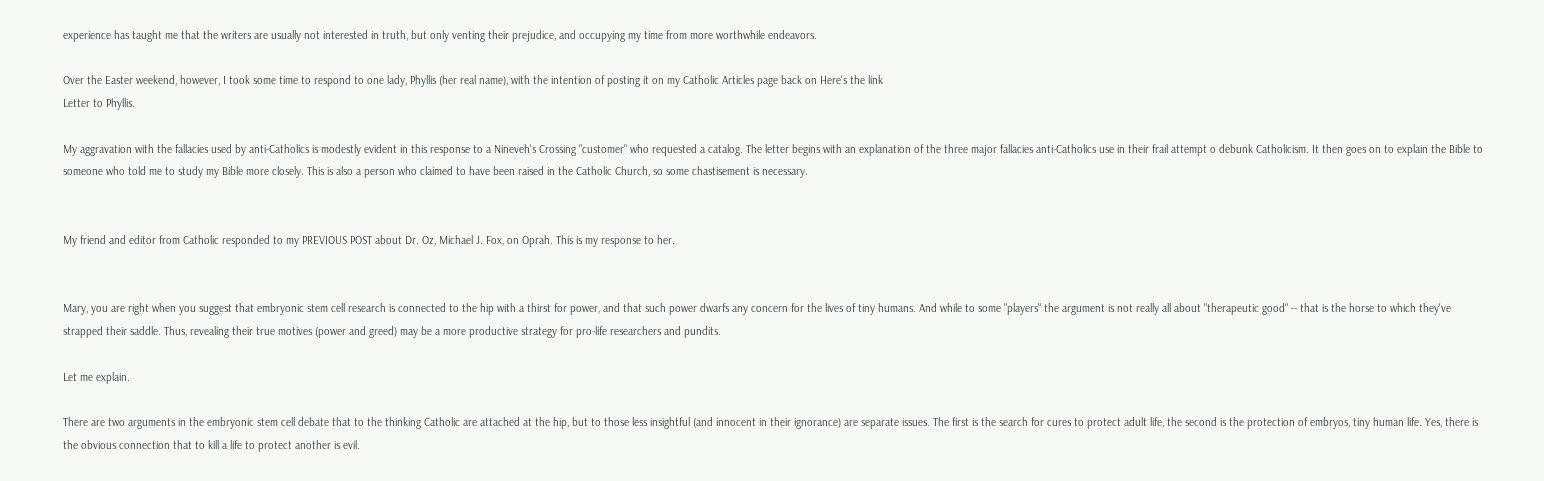experience has taught me that the writers are usually not interested in truth, but only venting their prejudice, and occupying my time from more worthwhile endeavors.

Over the Easter weekend, however, I took some time to respond to one lady, Phyllis (her real name), with the intention of posting it on my Catholic Articles page back on Here's the link
Letter to Phyllis.

My aggravation with the fallacies used by anti-Catholics is modestly evident in this response to a Nineveh's Crossing "customer" who requested a catalog. The letter begins with an explanation of the three major fallacies anti-Catholics use in their frail attempt o debunk Catholicism. It then goes on to explain the Bible to someone who told me to study my Bible more closely. This is also a person who claimed to have been raised in the Catholic Church, so some chastisement is necessary.


My friend and editor from Catholic responded to my PREVIOUS POST about Dr. Oz, Michael J. Fox, on Oprah. This is my response to her.


Mary, you are right when you suggest that embryonic stem cell research is connected to the hip with a thirst for power, and that such power dwarfs any concern for the lives of tiny humans. And while to some "players" the argument is not really all about "therapeutic good" -- that is the horse to which they've strapped their saddle. Thus, revealing their true motives (power and greed) may be a more productive strategy for pro-life researchers and pundits.

Let me explain.

There are two arguments in the embryonic stem cell debate that to the thinking Catholic are attached at the hip, but to those less insightful (and innocent in their ignorance) are separate issues. The first is the search for cures to protect adult life, the second is the protection of embryos, tiny human life. Yes, there is the obvious connection that to kill a life to protect another is evil.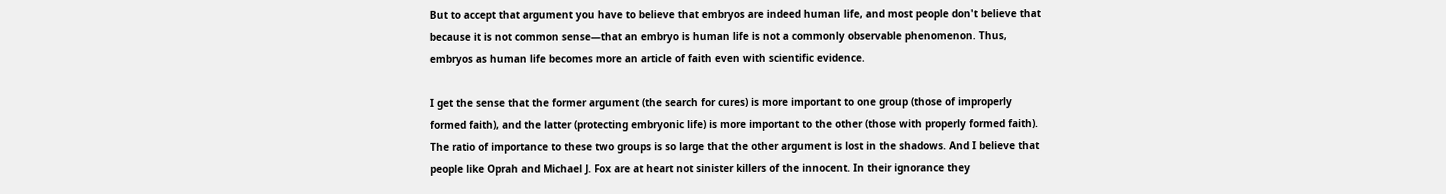But to accept that argument you have to believe that embryos are indeed human life, and most people don't believe that because it is not common sense—that an embryo is human life is not a commonly observable phenomenon. Thus, embryos as human life becomes more an article of faith even with scientific evidence.

I get the sense that the former argument (the search for cures) is more important to one group (those of improperly formed faith), and the latter (protecting embryonic life) is more important to the other (those with properly formed faith). The ratio of importance to these two groups is so large that the other argument is lost in the shadows. And I believe that people like Oprah and Michael J. Fox are at heart not sinister killers of the innocent. In their ignorance they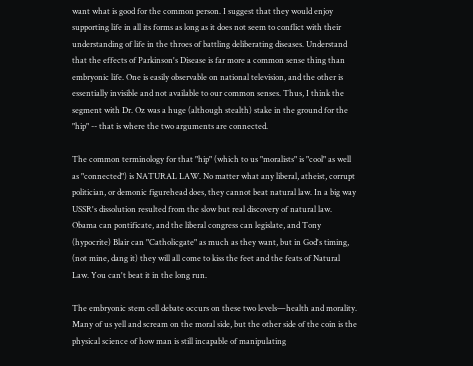want what is good for the common person. I suggest that they would enjoy supporting life in all its forms as long as it does not seem to conflict with their understanding of life in the throes of battling deliberating diseases. Understand that the effects of Parkinson's Disease is far more a common sense thing than embryonic life. One is easily observable on national television, and the other is essentially invisible and not available to our common senses. Thus, I think the segment with Dr. Oz was a huge (although stealth) stake in the ground for the "hip" -- that is where the two arguments are connected.

The common terminology for that "hip" (which to us "moralists" is "cool" as well as "connected") is NATURAL LAW. No matter what any liberal, atheist, corrupt politician, or demonic figurehead does, they cannot beat natural law. In a big way USSR's dissolution resulted from the slow but real discovery of natural law. Obama can pontificate, and the liberal congress can legislate, and Tony (hypocrite) Blair can "Catholicgate" as much as they want, but in God's timing, (not mine, dang it) they will all come to kiss the feet and the feats of Natural Law. You can't beat it in the long run.

The embryonic stem cell debate occurs on these two levels—health and morality. Many of us yell and scream on the moral side, but the other side of the coin is the physical science of how man is still incapable of manipulating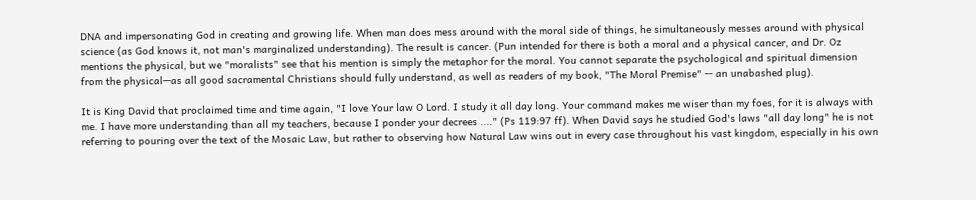DNA and impersonating God in creating and growing life. When man does mess around with the moral side of things, he simultaneously messes around with physical science (as God knows it, not man's marginalized understanding). The result is cancer. (Pun intended for there is both a moral and a physical cancer, and Dr. Oz mentions the physical, but we "moralists" see that his mention is simply the metaphor for the moral. You cannot separate the psychological and spiritual dimension from the physical—as all good sacramental Christians should fully understand, as well as readers of my book, "The Moral Premise" -- an unabashed plug).

It is King David that proclaimed time and time again, "I love Your law O Lord. I study it all day long. Your command makes me wiser than my foes, for it is always with me. I have more understanding than all my teachers, because I ponder your decrees ...." (Ps 119:97 ff). When David says he studied God's laws "all day long" he is not referring to pouring over the text of the Mosaic Law, but rather to observing how Natural Law wins out in every case throughout his vast kingdom, especially in his own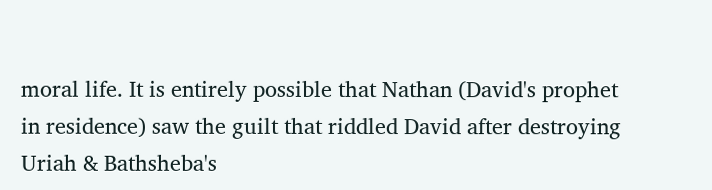moral life. It is entirely possible that Nathan (David's prophet in residence) saw the guilt that riddled David after destroying Uriah & Bathsheba's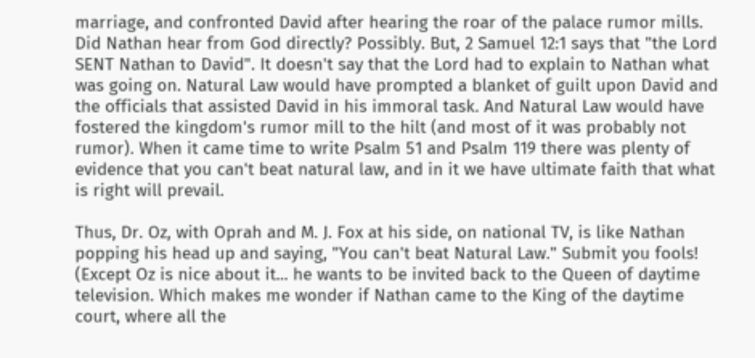marriage, and confronted David after hearing the roar of the palace rumor mills. Did Nathan hear from God directly? Possibly. But, 2 Samuel 12:1 says that "the Lord SENT Nathan to David". It doesn't say that the Lord had to explain to Nathan what was going on. Natural Law would have prompted a blanket of guilt upon David and the officials that assisted David in his immoral task. And Natural Law would have fostered the kingdom's rumor mill to the hilt (and most of it was probably not rumor). When it came time to write Psalm 51 and Psalm 119 there was plenty of evidence that you can't beat natural law, and in it we have ultimate faith that what is right will prevail.

Thus, Dr. Oz, with Oprah and M. J. Fox at his side, on national TV, is like Nathan popping his head up and saying, "You can't beat Natural Law." Submit you fools! (Except Oz is nice about it... he wants to be invited back to the Queen of daytime television. Which makes me wonder if Nathan came to the King of the daytime court, where all the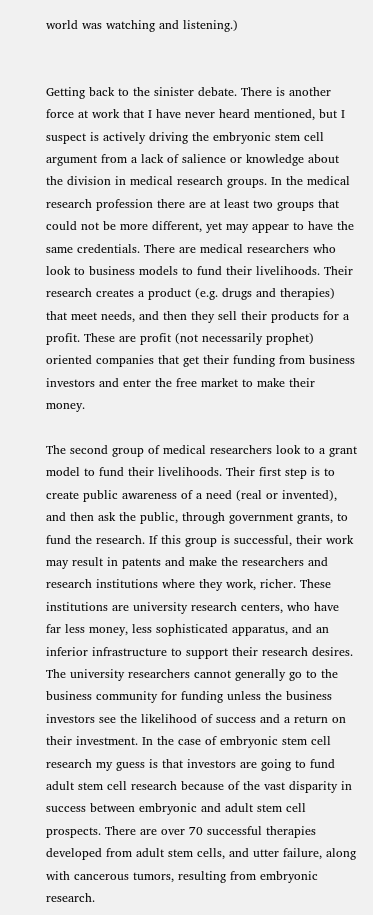world was watching and listening.)


Getting back to the sinister debate. There is another force at work that I have never heard mentioned, but I suspect is actively driving the embryonic stem cell argument from a lack of salience or knowledge about the division in medical research groups. In the medical research profession there are at least two groups that could not be more different, yet may appear to have the same credentials. There are medical researchers who look to business models to fund their livelihoods. Their research creates a product (e.g. drugs and therapies) that meet needs, and then they sell their products for a profit. These are profit (not necessarily prophet) oriented companies that get their funding from business investors and enter the free market to make their money.

The second group of medical researchers look to a grant model to fund their livelihoods. Their first step is to create public awareness of a need (real or invented), and then ask the public, through government grants, to fund the research. If this group is successful, their work may result in patents and make the researchers and research institutions where they work, richer. These institutions are university research centers, who have far less money, less sophisticated apparatus, and an inferior infrastructure to support their research desires. The university researchers cannot generally go to the business community for funding unless the business investors see the likelihood of success and a return on their investment. In the case of embryonic stem cell research my guess is that investors are going to fund adult stem cell research because of the vast disparity in success between embryonic and adult stem cell prospects. There are over 70 successful therapies developed from adult stem cells, and utter failure, along with cancerous tumors, resulting from embryonic research.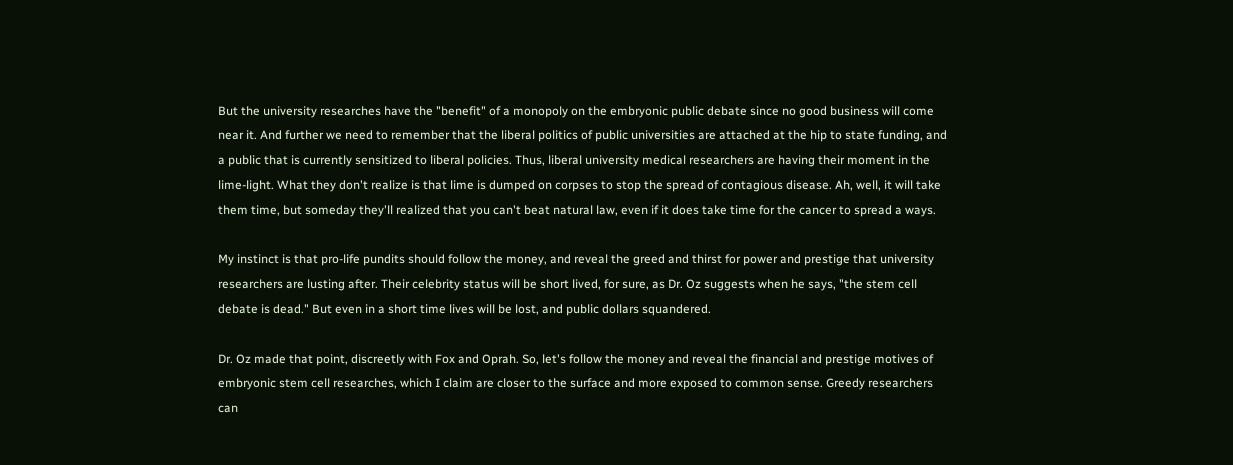But the university researches have the "benefit" of a monopoly on the embryonic public debate since no good business will come near it. And further we need to remember that the liberal politics of public universities are attached at the hip to state funding, and a public that is currently sensitized to liberal policies. Thus, liberal university medical researchers are having their moment in the lime-light. What they don't realize is that lime is dumped on corpses to stop the spread of contagious disease. Ah, well, it will take them time, but someday they'll realized that you can't beat natural law, even if it does take time for the cancer to spread a ways.

My instinct is that pro-life pundits should follow the money, and reveal the greed and thirst for power and prestige that university researchers are lusting after. Their celebrity status will be short lived, for sure, as Dr. Oz suggests when he says, "the stem cell debate is dead." But even in a short time lives will be lost, and public dollars squandered.

Dr. Oz made that point, discreetly with Fox and Oprah. So, let's follow the money and reveal the financial and prestige motives of embryonic stem cell researches, which I claim are closer to the surface and more exposed to common sense. Greedy researchers can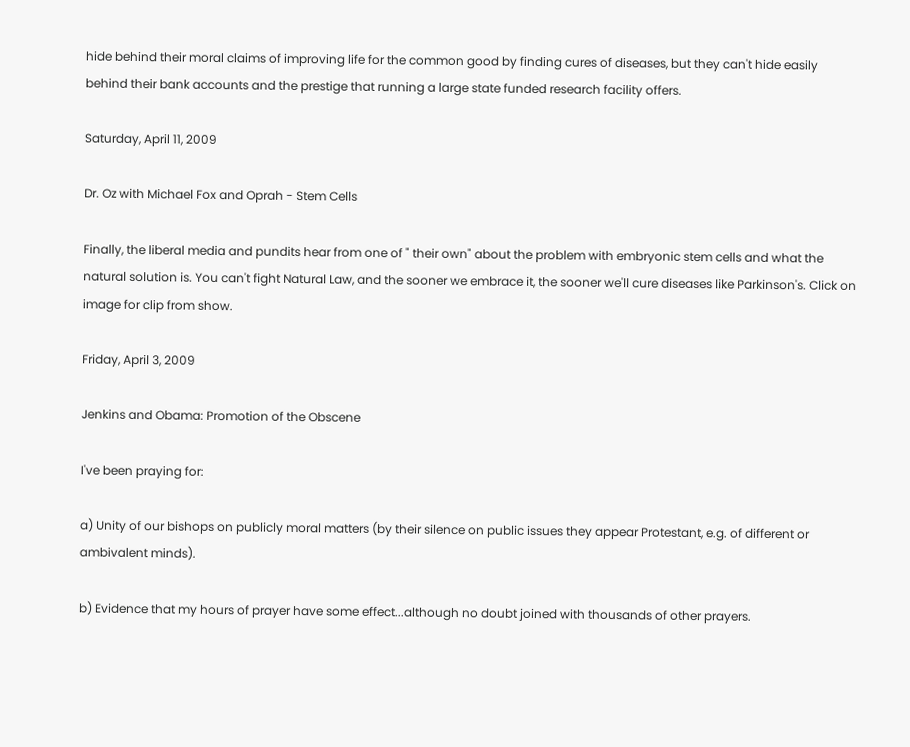hide behind their moral claims of improving life for the common good by finding cures of diseases, but they can't hide easily behind their bank accounts and the prestige that running a large state funded research facility offers.

Saturday, April 11, 2009

Dr. Oz with Michael Fox and Oprah - Stem Cells

Finally, the liberal media and pundits hear from one of " their own" about the problem with embryonic stem cells and what the natural solution is. You can't fight Natural Law, and the sooner we embrace it, the sooner we'll cure diseases like Parkinson's. Click on image for clip from show.

Friday, April 3, 2009

Jenkins and Obama: Promotion of the Obscene

I've been praying for:

a) Unity of our bishops on publicly moral matters (by their silence on public issues they appear Protestant, e.g. of different or ambivalent minds).

b) Evidence that my hours of prayer have some effect...although no doubt joined with thousands of other prayers.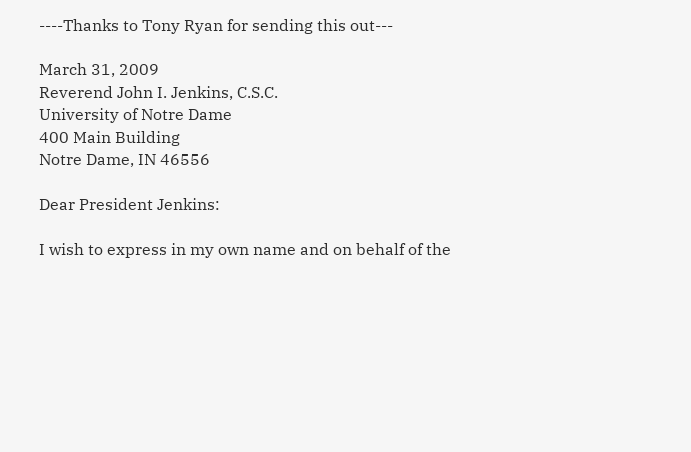----Thanks to Tony Ryan for sending this out---

March 31, 2009
Reverend John I. Jenkins, C.S.C.
University of Notre Dame
400 Main Building
Notre Dame, IN 46556

Dear President Jenkins:

I wish to express in my own name and on behalf of the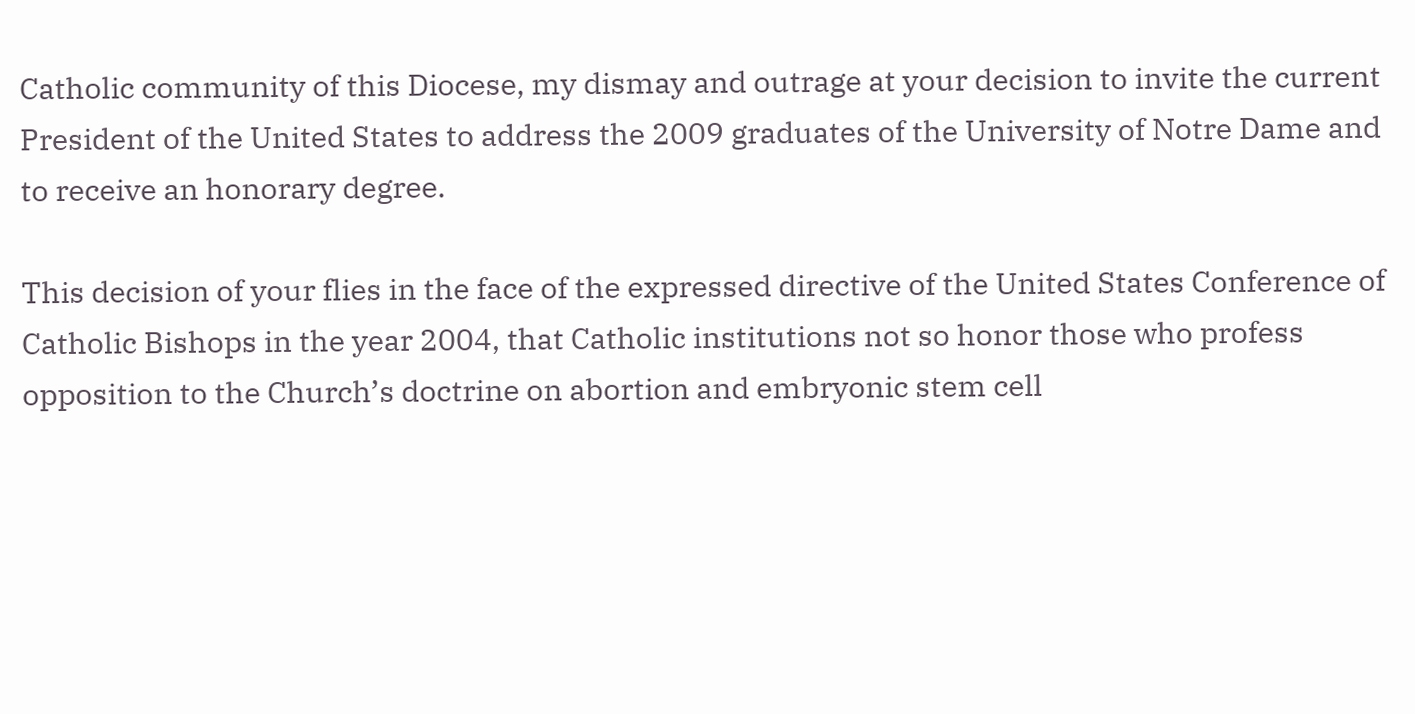Catholic community of this Diocese, my dismay and outrage at your decision to invite the current President of the United States to address the 2009 graduates of the University of Notre Dame and to receive an honorary degree.

This decision of your flies in the face of the expressed directive of the United States Conference of Catholic Bishops in the year 2004, that Catholic institutions not so honor those who profess opposition to the Church’s doctrine on abortion and embryonic stem cell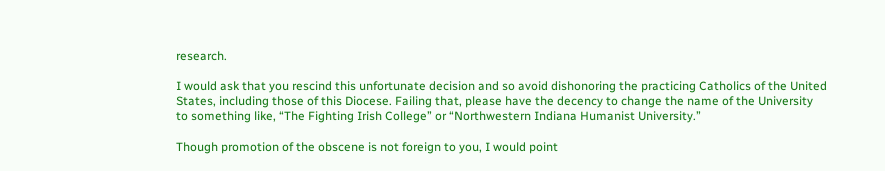research.

I would ask that you rescind this unfortunate decision and so avoid dishonoring the practicing Catholics of the United States, including those of this Diocese. Failing that, please have the decency to change the name of the University to something like, “The Fighting Irish College” or “Northwestern Indiana Humanist University.”

Though promotion of the obscene is not foreign to you, I would point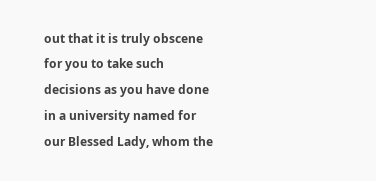out that it is truly obscene for you to take such decisions as you have done in a university named for our Blessed Lady, whom the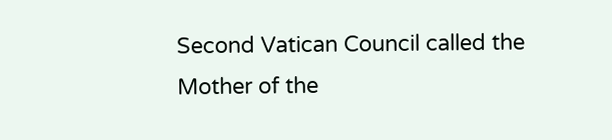Second Vatican Council called the Mother of the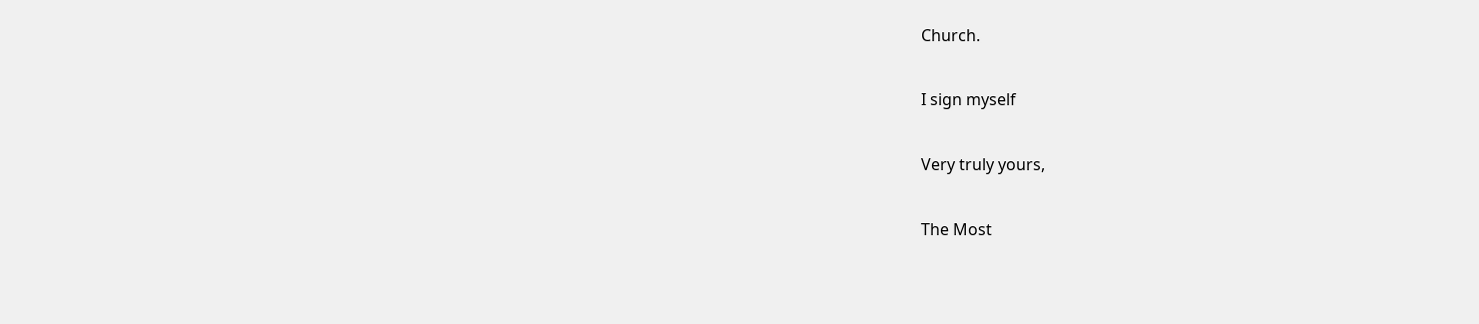Church.

I sign myself

Very truly yours,

The Most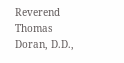Reverend Thomas Doran, D.D.,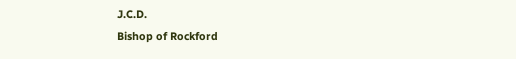J.C.D.
Bishop of Rockford